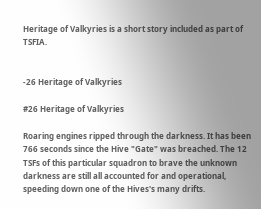Heritage of Valkyries is a short story included as part of TSFIA.


-26 Heritage of Valkyries

#26 Heritage of Valkyries

Roaring engines ripped through the darkness. It has been 766 seconds since the Hive "Gate" was breached. The 12 TSFs of this particular squadron to brave the unknown darkness are still all accounted for and operational, speeding down one of the Hives's many drifts.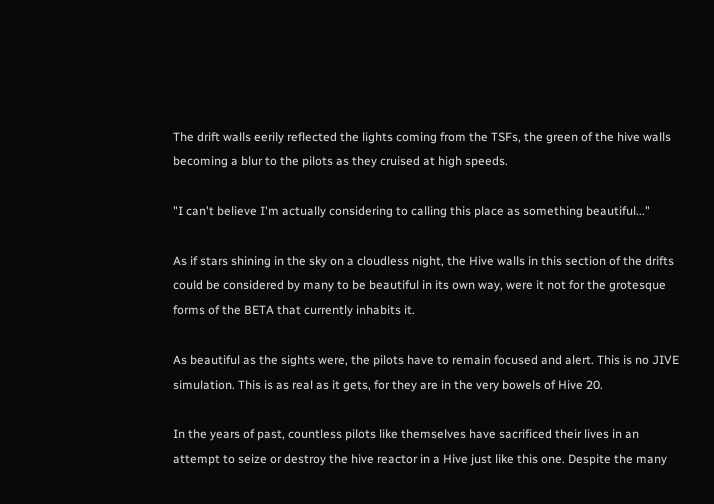The drift walls eerily reflected the lights coming from the TSFs, the green of the hive walls becoming a blur to the pilots as they cruised at high speeds.

"I can't believe I'm actually considering to calling this place as something beautiful..."

As if stars shining in the sky on a cloudless night, the Hive walls in this section of the drifts could be considered by many to be beautiful in its own way, were it not for the grotesque forms of the BETA that currently inhabits it.

As beautiful as the sights were, the pilots have to remain focused and alert. This is no JIVE simulation. This is as real as it gets, for they are in the very bowels of Hive 20.

In the years of past, countless pilots like themselves have sacrificed their lives in an attempt to seize or destroy the hive reactor in a Hive just like this one. Despite the many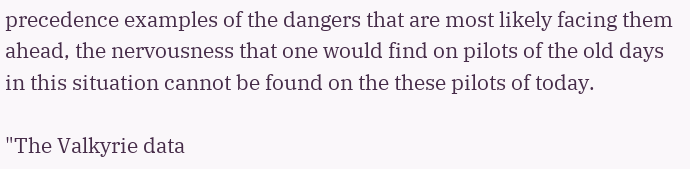precedence examples of the dangers that are most likely facing them ahead, the nervousness that one would find on pilots of the old days in this situation cannot be found on the these pilots of today.

"The Valkyrie data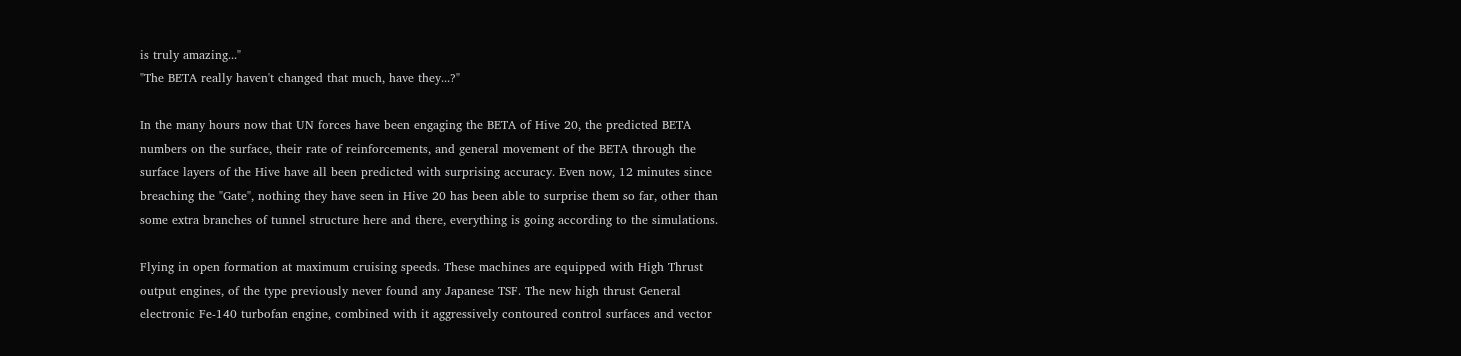is truly amazing..."
"The BETA really haven't changed that much, have they...?"

In the many hours now that UN forces have been engaging the BETA of Hive 20, the predicted BETA numbers on the surface, their rate of reinforcements, and general movement of the BETA through the surface layers of the Hive have all been predicted with surprising accuracy. Even now, 12 minutes since breaching the "Gate", nothing they have seen in Hive 20 has been able to surprise them so far, other than some extra branches of tunnel structure here and there, everything is going according to the simulations.

Flying in open formation at maximum cruising speeds. These machines are equipped with High Thrust output engines, of the type previously never found any Japanese TSF. The new high thrust General electronic Fe-140 turbofan engine, combined with it aggressively contoured control surfaces and vector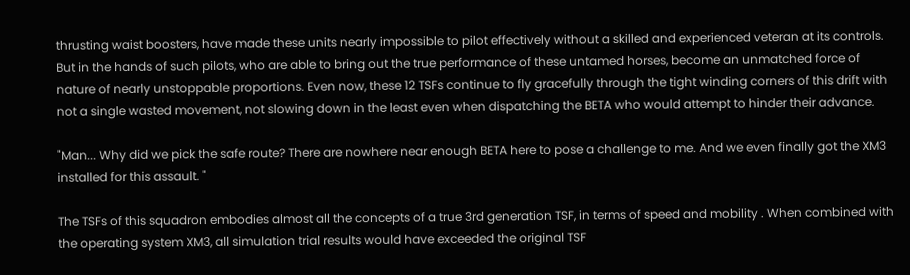thrusting waist boosters, have made these units nearly impossible to pilot effectively without a skilled and experienced veteran at its controls. But in the hands of such pilots, who are able to bring out the true performance of these untamed horses, become an unmatched force of nature of nearly unstoppable proportions. Even now, these 12 TSFs continue to fly gracefully through the tight winding corners of this drift with not a single wasted movement, not slowing down in the least even when dispatching the BETA who would attempt to hinder their advance.

"Man... Why did we pick the safe route? There are nowhere near enough BETA here to pose a challenge to me. And we even finally got the XM3 installed for this assault. "

The TSFs of this squadron embodies almost all the concepts of a true 3rd generation TSF, in terms of speed and mobility . When combined with the operating system XM3, all simulation trial results would have exceeded the original TSF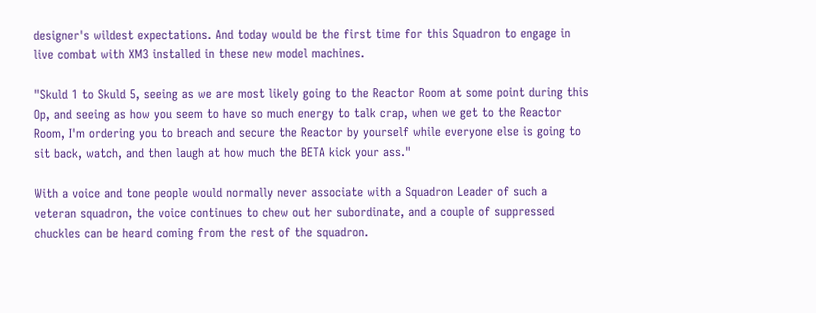designer's wildest expectations. And today would be the first time for this Squadron to engage in live combat with XM3 installed in these new model machines.

"Skuld 1 to Skuld 5, seeing as we are most likely going to the Reactor Room at some point during this Op, and seeing as how you seem to have so much energy to talk crap, when we get to the Reactor Room, I'm ordering you to breach and secure the Reactor by yourself while everyone else is going to sit back, watch, and then laugh at how much the BETA kick your ass."

With a voice and tone people would normally never associate with a Squadron Leader of such a veteran squadron, the voice continues to chew out her subordinate, and a couple of suppressed chuckles can be heard coming from the rest of the squadron.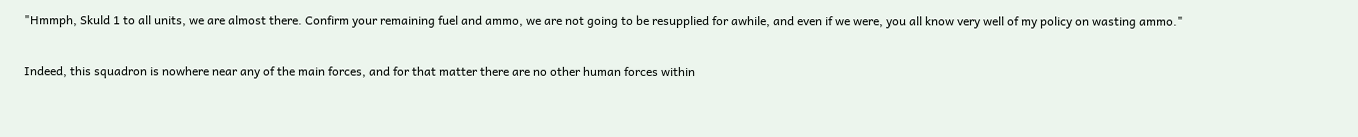"Hmmph, Skuld 1 to all units, we are almost there. Confirm your remaining fuel and ammo, we are not going to be resupplied for awhile, and even if we were, you all know very well of my policy on wasting ammo."

Indeed, this squadron is nowhere near any of the main forces, and for that matter there are no other human forces within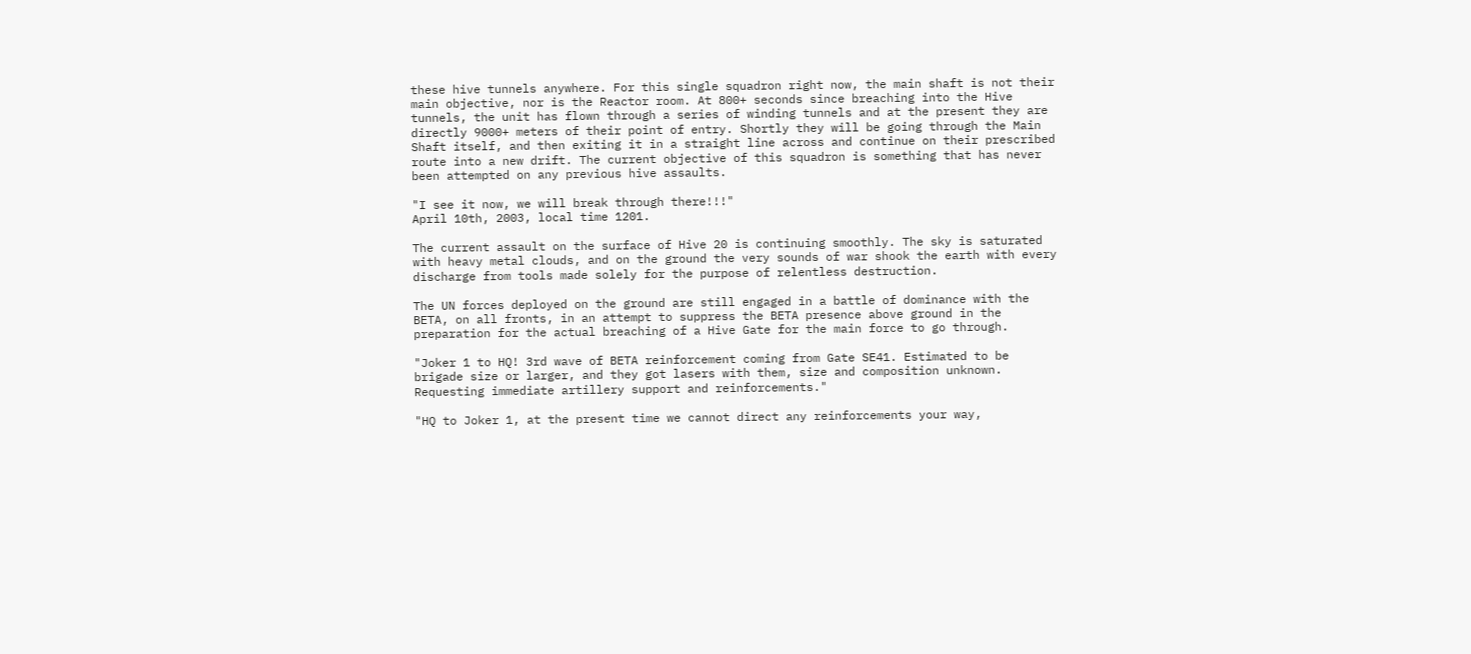these hive tunnels anywhere. For this single squadron right now, the main shaft is not their main objective, nor is the Reactor room. At 800+ seconds since breaching into the Hive tunnels, the unit has flown through a series of winding tunnels and at the present they are directly 9000+ meters of their point of entry. Shortly they will be going through the Main Shaft itself, and then exiting it in a straight line across and continue on their prescribed route into a new drift. The current objective of this squadron is something that has never been attempted on any previous hive assaults.

"I see it now, we will break through there!!!"
April 10th, 2003, local time 1201.

The current assault on the surface of Hive 20 is continuing smoothly. The sky is saturated with heavy metal clouds, and on the ground the very sounds of war shook the earth with every discharge from tools made solely for the purpose of relentless destruction.

The UN forces deployed on the ground are still engaged in a battle of dominance with the BETA, on all fronts, in an attempt to suppress the BETA presence above ground in the preparation for the actual breaching of a Hive Gate for the main force to go through.

"Joker 1 to HQ! 3rd wave of BETA reinforcement coming from Gate SE41. Estimated to be brigade size or larger, and they got lasers with them, size and composition unknown. Requesting immediate artillery support and reinforcements."

"HQ to Joker 1, at the present time we cannot direct any reinforcements your way,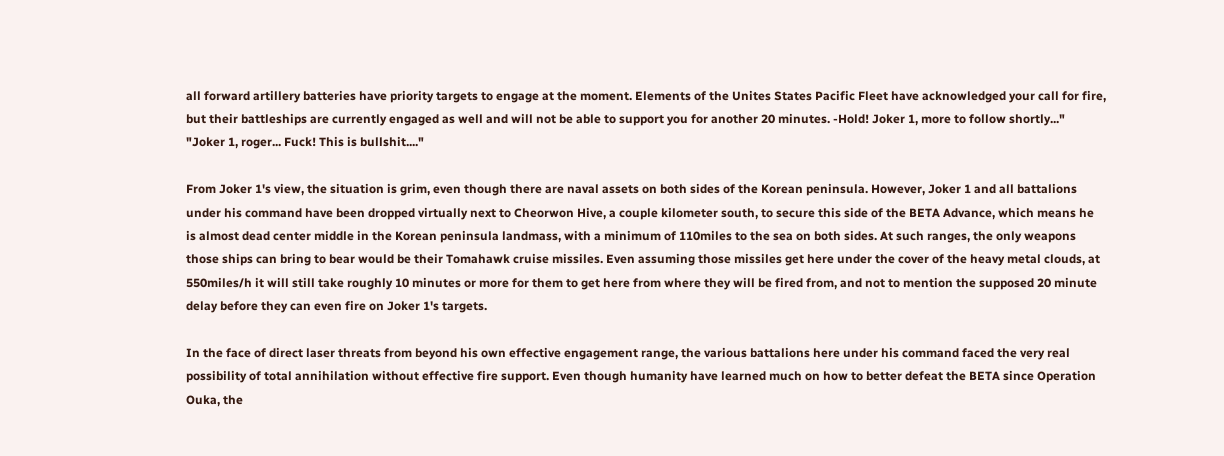all forward artillery batteries have priority targets to engage at the moment. Elements of the Unites States Pacific Fleet have acknowledged your call for fire, but their battleships are currently engaged as well and will not be able to support you for another 20 minutes. -Hold! Joker 1, more to follow shortly..."
"Joker 1, roger... Fuck! This is bullshit...."

From Joker 1's view, the situation is grim, even though there are naval assets on both sides of the Korean peninsula. However, Joker 1 and all battalions under his command have been dropped virtually next to Cheorwon Hive, a couple kilometer south, to secure this side of the BETA Advance, which means he is almost dead center middle in the Korean peninsula landmass, with a minimum of 110miles to the sea on both sides. At such ranges, the only weapons those ships can bring to bear would be their Tomahawk cruise missiles. Even assuming those missiles get here under the cover of the heavy metal clouds, at 550miles/h it will still take roughly 10 minutes or more for them to get here from where they will be fired from, and not to mention the supposed 20 minute delay before they can even fire on Joker 1's targets.

In the face of direct laser threats from beyond his own effective engagement range, the various battalions here under his command faced the very real possibility of total annihilation without effective fire support. Even though humanity have learned much on how to better defeat the BETA since Operation Ouka, the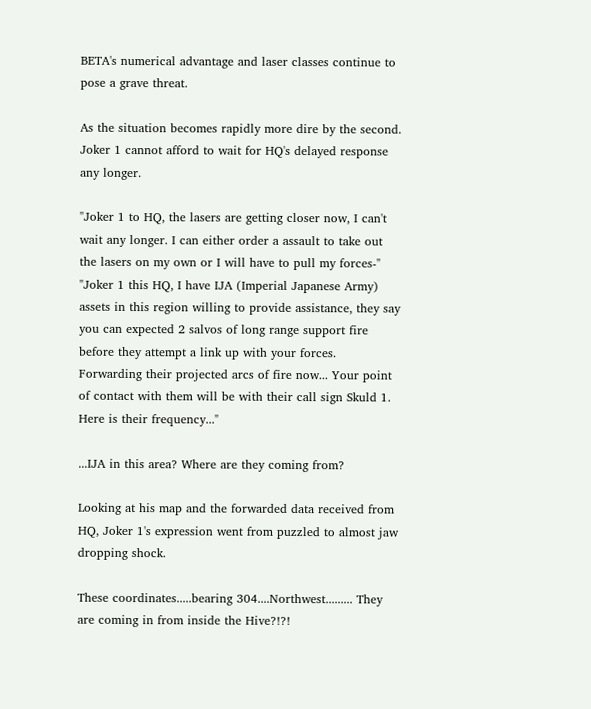BETA's numerical advantage and laser classes continue to pose a grave threat.

As the situation becomes rapidly more dire by the second. Joker 1 cannot afford to wait for HQ's delayed response any longer.

"Joker 1 to HQ, the lasers are getting closer now, I can't wait any longer. I can either order a assault to take out the lasers on my own or I will have to pull my forces-"
"Joker 1 this HQ, I have IJA (Imperial Japanese Army) assets in this region willing to provide assistance, they say you can expected 2 salvos of long range support fire before they attempt a link up with your forces. Forwarding their projected arcs of fire now... Your point of contact with them will be with their call sign Skuld 1. Here is their frequency..."

...IJA in this area? Where are they coming from?

Looking at his map and the forwarded data received from HQ, Joker 1's expression went from puzzled to almost jaw dropping shock.

These coordinates.....bearing 304....Northwest......... They are coming in from inside the Hive?!?!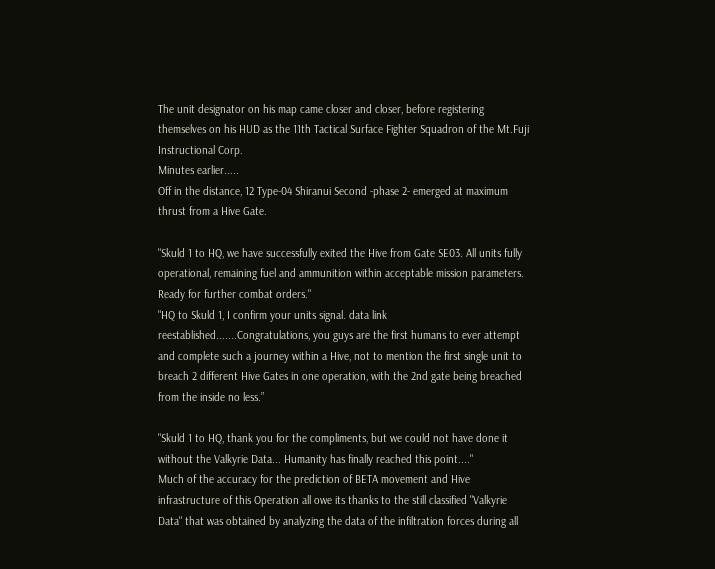The unit designator on his map came closer and closer, before registering themselves on his HUD as the 11th Tactical Surface Fighter Squadron of the Mt.Fuji Instructional Corp.
Minutes earlier.....
Off in the distance, 12 Type-04 Shiranui Second -phase 2- emerged at maximum thrust from a Hive Gate.

"Skuld 1 to HQ, we have successfully exited the Hive from Gate SE03. All units fully operational, remaining fuel and ammunition within acceptable mission parameters. Ready for further combat orders."
"HQ to Skuld 1, I confirm your units signal. data link reestablished.......Congratulations, you guys are the first humans to ever attempt and complete such a journey within a Hive, not to mention the first single unit to breach 2 different Hive Gates in one operation, with the 2nd gate being breached from the inside no less.”

"Skuld 1 to HQ, thank you for the compliments, but we could not have done it without the Valkyrie Data... Humanity has finally reached this point...."
Much of the accuracy for the prediction of BETA movement and Hive infrastructure of this Operation all owe its thanks to the still classified "Valkyrie Data" that was obtained by analyzing the data of the infiltration forces during all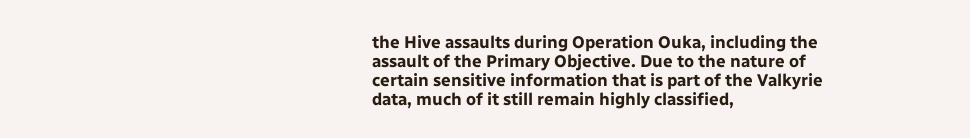the Hive assaults during Operation Ouka, including the assault of the Primary Objective. Due to the nature of certain sensitive information that is part of the Valkyrie data, much of it still remain highly classified,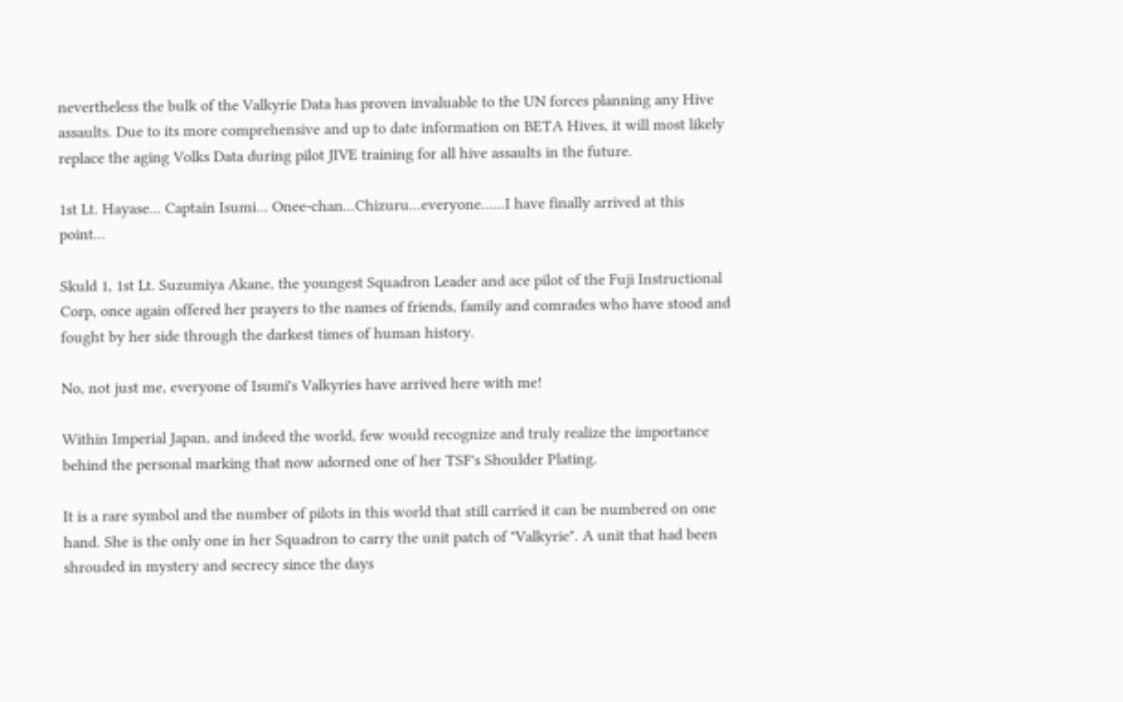nevertheless the bulk of the Valkyrie Data has proven invaluable to the UN forces planning any Hive assaults. Due to its more comprehensive and up to date information on BETA Hives, it will most likely replace the aging Volks Data during pilot JIVE training for all hive assaults in the future.

1st Lt. Hayase... Captain Isumi... Onee-chan...Chizuru...everyone......I have finally arrived at this point...

Skuld 1, 1st Lt. Suzumiya Akane, the youngest Squadron Leader and ace pilot of the Fuji Instructional Corp, once again offered her prayers to the names of friends, family and comrades who have stood and fought by her side through the darkest times of human history.

No, not just me, everyone of Isumi's Valkyries have arrived here with me!

Within Imperial Japan, and indeed the world, few would recognize and truly realize the importance behind the personal marking that now adorned one of her TSF's Shoulder Plating.

It is a rare symbol and the number of pilots in this world that still carried it can be numbered on one hand. She is the only one in her Squadron to carry the unit patch of "Valkyrie". A unit that had been shrouded in mystery and secrecy since the days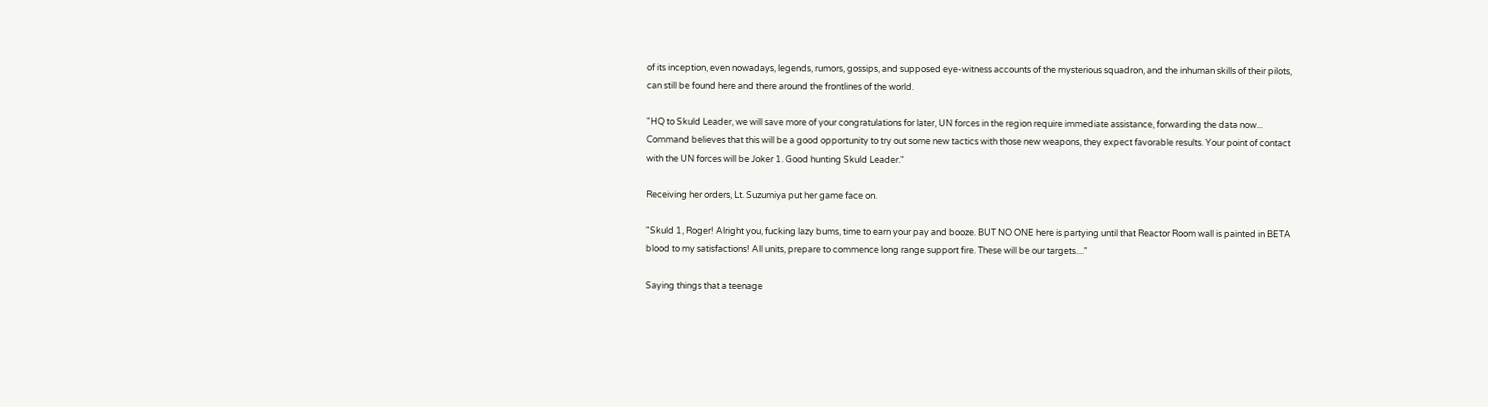of its inception, even nowadays, legends, rumors, gossips, and supposed eye-witness accounts of the mysterious squadron, and the inhuman skills of their pilots, can still be found here and there around the frontlines of the world.

"HQ to Skuld Leader, we will save more of your congratulations for later, UN forces in the region require immediate assistance, forwarding the data now... Command believes that this will be a good opportunity to try out some new tactics with those new weapons, they expect favorable results. Your point of contact with the UN forces will be Joker 1. Good hunting Skuld Leader."

Receiving her orders, Lt. Suzumiya put her game face on.

"Skuld 1, Roger! Alright you, fucking lazy bums, time to earn your pay and booze. BUT NO ONE here is partying until that Reactor Room wall is painted in BETA blood to my satisfactions! All units, prepare to commence long range support fire. These will be our targets...."

Saying things that a teenage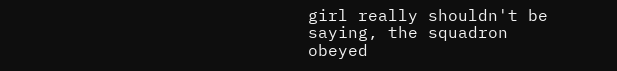girl really shouldn't be saying, the squadron obeyed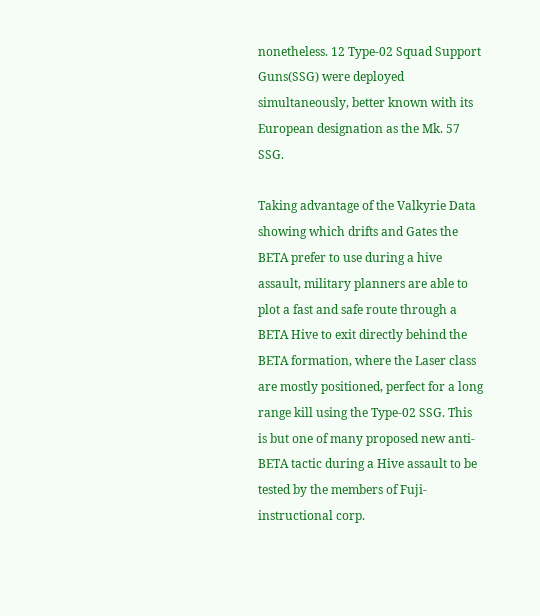nonetheless. 12 Type-02 Squad Support Guns(SSG) were deployed simultaneously, better known with its European designation as the Mk. 57 SSG.

Taking advantage of the Valkyrie Data showing which drifts and Gates the BETA prefer to use during a hive assault, military planners are able to plot a fast and safe route through a BETA Hive to exit directly behind the BETA formation, where the Laser class are mostly positioned, perfect for a long range kill using the Type-02 SSG. This is but one of many proposed new anti-BETA tactic during a Hive assault to be tested by the members of Fuji-instructional corp.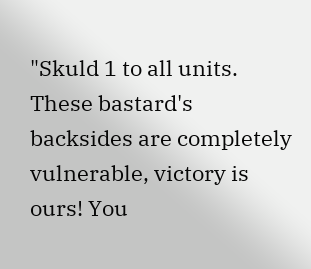"Skuld 1 to all units. These bastard's backsides are completely vulnerable, victory is ours! You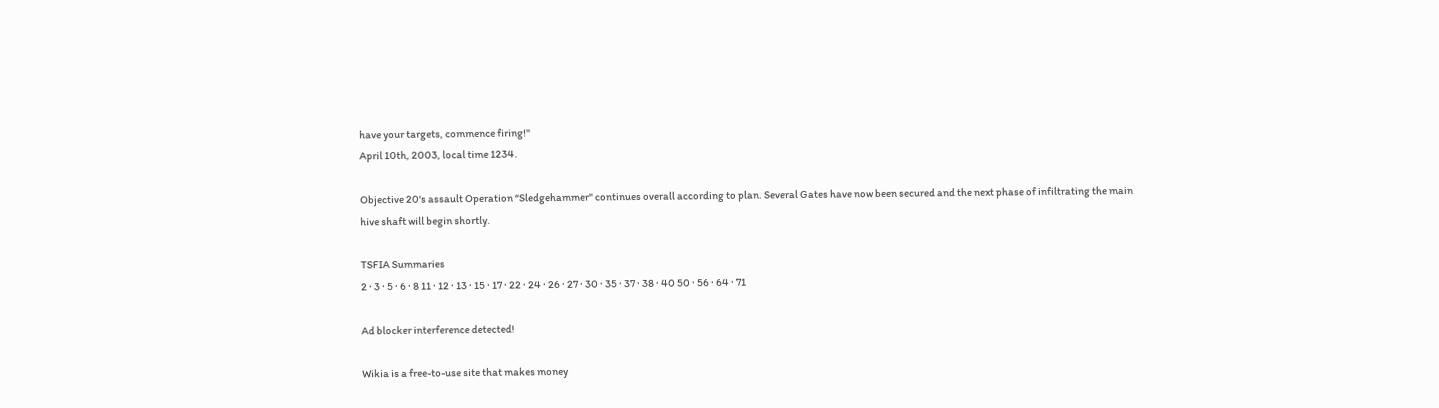have your targets, commence firing!"
April 10th, 2003, local time 1234.

Objective 20's assault Operation “Sledgehammer" continues overall according to plan. Several Gates have now been secured and the next phase of infiltrating the main hive shaft will begin shortly.

TSFIA Summaries
2 · 3 · 5 · 6 · 8 11 · 12 · 13 · 15 · 17 · 22 · 24 · 26 · 27 · 30 · 35 · 37 · 38 · 40 50 · 56 · 64 · 71

Ad blocker interference detected!

Wikia is a free-to-use site that makes money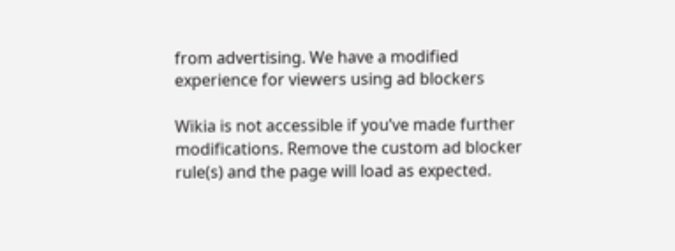from advertising. We have a modified experience for viewers using ad blockers

Wikia is not accessible if you’ve made further modifications. Remove the custom ad blocker rule(s) and the page will load as expected.